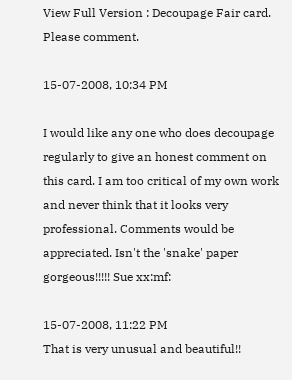View Full Version : Decoupage Fair card. Please comment.

15-07-2008, 10:34 PM

I would like any one who does decoupage regularly to give an honest comment on this card. I am too critical of my own work and never think that it looks very professional. Comments would be appreciated. Isn't the 'snake' paper gorgeous!!!!! Sue xx:mf:

15-07-2008, 11:22 PM
That is very unusual and beautiful!!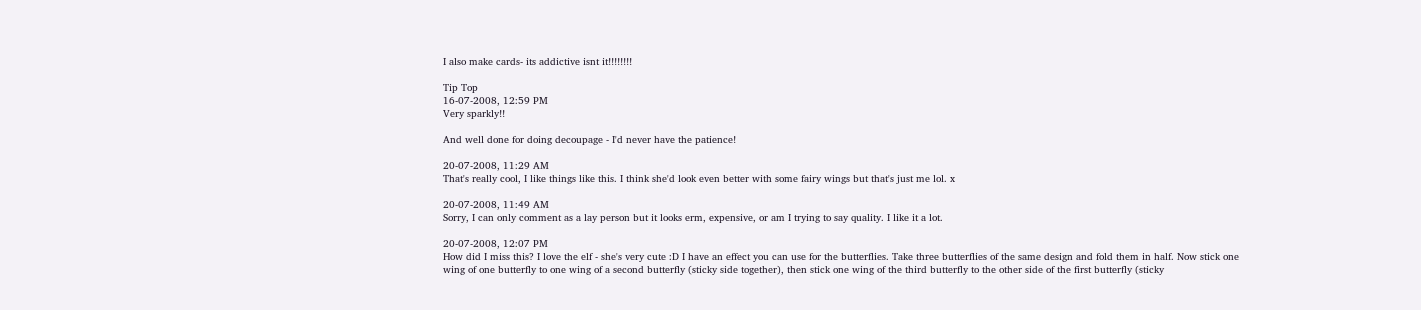I also make cards- its addictive isnt it!!!!!!!!

Tip Top
16-07-2008, 12:59 PM
Very sparkly!!

And well done for doing decoupage - I'd never have the patience!

20-07-2008, 11:29 AM
That's really cool, I like things like this. I think she'd look even better with some fairy wings but that's just me lol. x

20-07-2008, 11:49 AM
Sorry, I can only comment as a lay person but it looks erm, expensive, or am I trying to say quality. I like it a lot.

20-07-2008, 12:07 PM
How did I miss this? I love the elf - she's very cute :D I have an effect you can use for the butterflies. Take three butterflies of the same design and fold them in half. Now stick one wing of one butterfly to one wing of a second butterfly (sticky side together), then stick one wing of the third butterfly to the other side of the first butterfly (sticky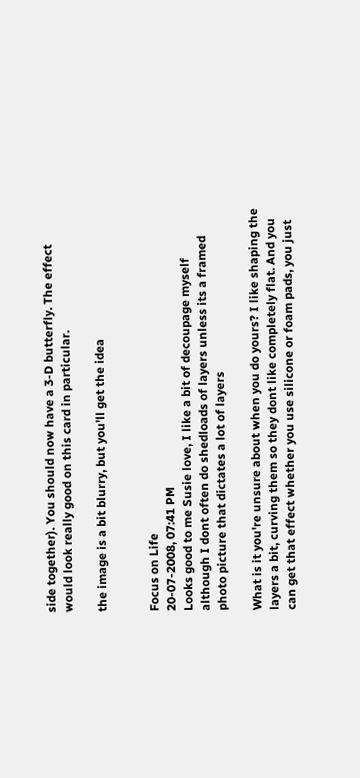side together). You should now have a 3-D butterfly. The effect would look really good on this card in particular.

the image is a bit blurry, but you'll get the idea


Focus on Life
20-07-2008, 07:41 PM
Looks good to me Susie love, I like a bit of decoupage myself although I dont often do shedloads of layers unless its a framed photo picture that dictates a lot of layers

What is it you're unsure about when you do yours? I like shaping the layers a bit, curving them so they dont like completely flat. And you can get that effect whether you use silicone or foam pads, you just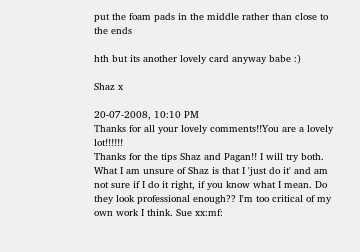put the foam pads in the middle rather than close to the ends

hth but its another lovely card anyway babe :)

Shaz x

20-07-2008, 10:10 PM
Thanks for all your lovely comments!!You are a lovely lot!!!!!!
Thanks for the tips Shaz and Pagan!! I will try both. What I am unsure of Shaz is that I 'just do it' and am not sure if I do it right, if you know what I mean. Do they look professional enough?? I'm too critical of my own work I think. Sue xx:mf: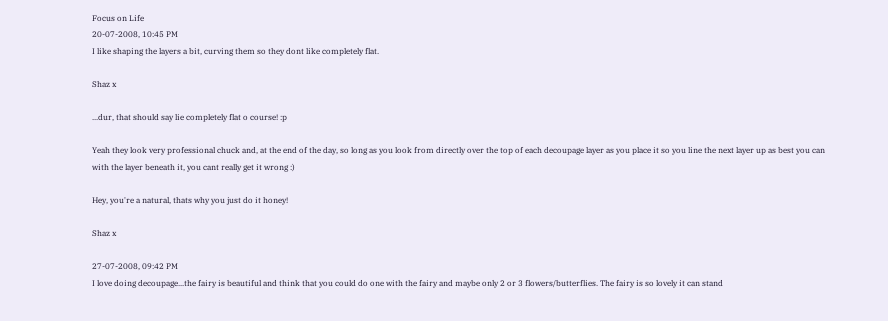Focus on Life
20-07-2008, 10:45 PM
I like shaping the layers a bit, curving them so they dont like completely flat.

Shaz x

...dur, that should say lie completely flat o course! :p

Yeah they look very professional chuck and, at the end of the day, so long as you look from directly over the top of each decoupage layer as you place it so you line the next layer up as best you can with the layer beneath it, you cant really get it wrong :)

Hey, you're a natural, thats why you just do it honey!

Shaz x

27-07-2008, 09:42 PM
I love doing decoupage...the fairy is beautiful and think that you could do one with the fairy and maybe only 2 or 3 flowers/butterflies. The fairy is so lovely it can stand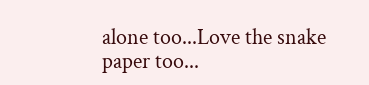alone too...Love the snake paper too...